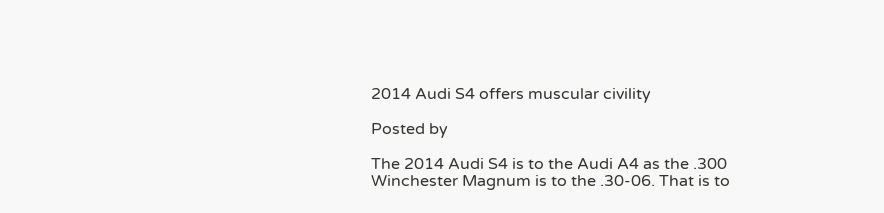2014 Audi S4 offers muscular civility

Posted by

The 2014 Audi S4 is to the Audi A4 as the .300 Winchester Magnum is to the .30-06. That is to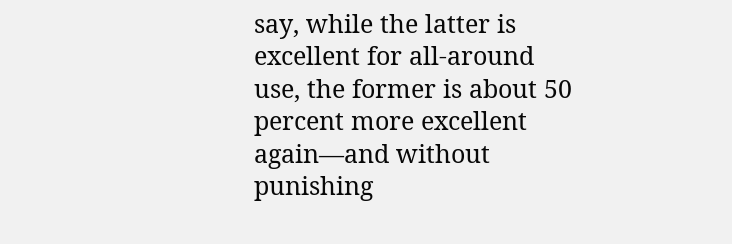say, while the latter is excellent for all-around use, the former is about 50 percent more excellent again—and without punishing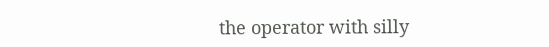the operator with silly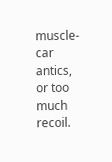muscle-car antics, or too much recoil.